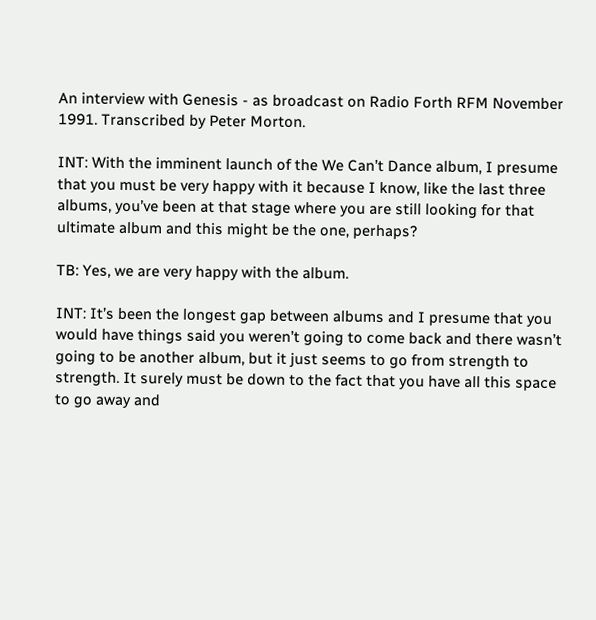An interview with Genesis - as broadcast on Radio Forth RFM November 1991. Transcribed by Peter Morton.

INT: With the imminent launch of the We Can’t Dance album, I presume that you must be very happy with it because I know, like the last three albums, you’ve been at that stage where you are still looking for that ultimate album and this might be the one, perhaps?

TB: Yes, we are very happy with the album.

INT: It’s been the longest gap between albums and I presume that you would have things said you weren’t going to come back and there wasn’t going to be another album, but it just seems to go from strength to strength. It surely must be down to the fact that you have all this space to go away and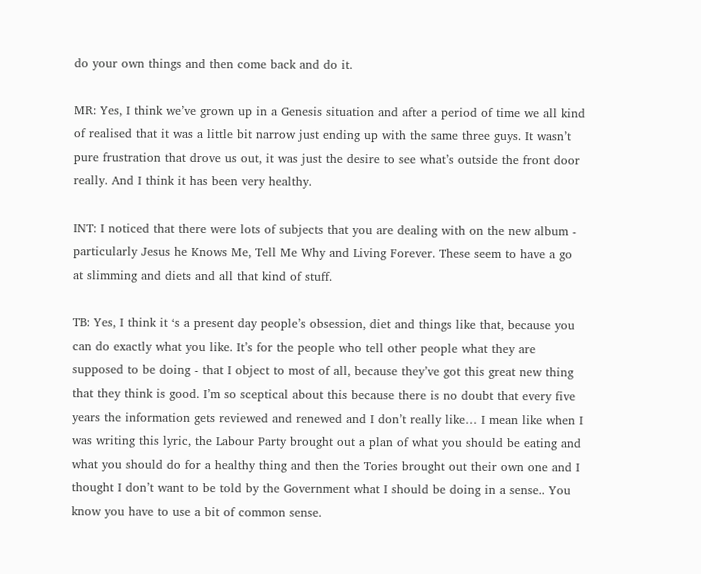do your own things and then come back and do it.

MR: Yes, I think we’ve grown up in a Genesis situation and after a period of time we all kind of realised that it was a little bit narrow just ending up with the same three guys. It wasn’t pure frustration that drove us out, it was just the desire to see what’s outside the front door really. And I think it has been very healthy.

INT: I noticed that there were lots of subjects that you are dealing with on the new album - particularly Jesus he Knows Me, Tell Me Why and Living Forever. These seem to have a go at slimming and diets and all that kind of stuff.

TB: Yes, I think it ‘s a present day people’s obsession, diet and things like that, because you can do exactly what you like. It’s for the people who tell other people what they are supposed to be doing - that I object to most of all, because they’ve got this great new thing that they think is good. I’m so sceptical about this because there is no doubt that every five years the information gets reviewed and renewed and I don’t really like… I mean like when I was writing this lyric, the Labour Party brought out a plan of what you should be eating and what you should do for a healthy thing and then the Tories brought out their own one and I thought I don’t want to be told by the Government what I should be doing in a sense.. You know you have to use a bit of common sense.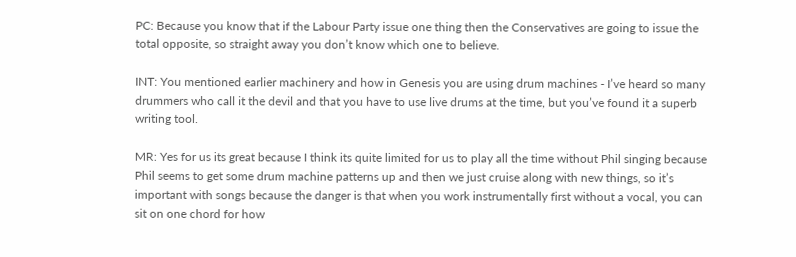PC: Because you know that if the Labour Party issue one thing then the Conservatives are going to issue the total opposite, so straight away you don’t know which one to believe.

INT: You mentioned earlier machinery and how in Genesis you are using drum machines - I’ve heard so many drummers who call it the devil and that you have to use live drums at the time, but you’ve found it a superb writing tool.

MR: Yes for us its great because I think its quite limited for us to play all the time without Phil singing because Phil seems to get some drum machine patterns up and then we just cruise along with new things, so it’s important with songs because the danger is that when you work instrumentally first without a vocal, you can sit on one chord for how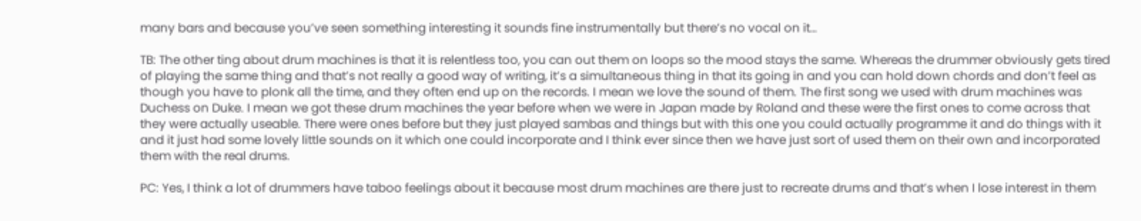many bars and because you’ve seen something interesting it sounds fine instrumentally but there’s no vocal on it…

TB: The other ting about drum machines is that it is relentless too, you can out them on loops so the mood stays the same. Whereas the drummer obviously gets tired of playing the same thing and that’s not really a good way of writing, it’s a simultaneous thing in that its going in and you can hold down chords and don’t feel as though you have to plonk all the time, and they often end up on the records. I mean we love the sound of them. The first song we used with drum machines was Duchess on Duke. I mean we got these drum machines the year before when we were in Japan made by Roland and these were the first ones to come across that they were actually useable. There were ones before but they just played sambas and things but with this one you could actually programme it and do things with it and it just had some lovely little sounds on it which one could incorporate and I think ever since then we have just sort of used them on their own and incorporated them with the real drums.

PC: Yes, I think a lot of drummers have taboo feelings about it because most drum machines are there just to recreate drums and that’s when I lose interest in them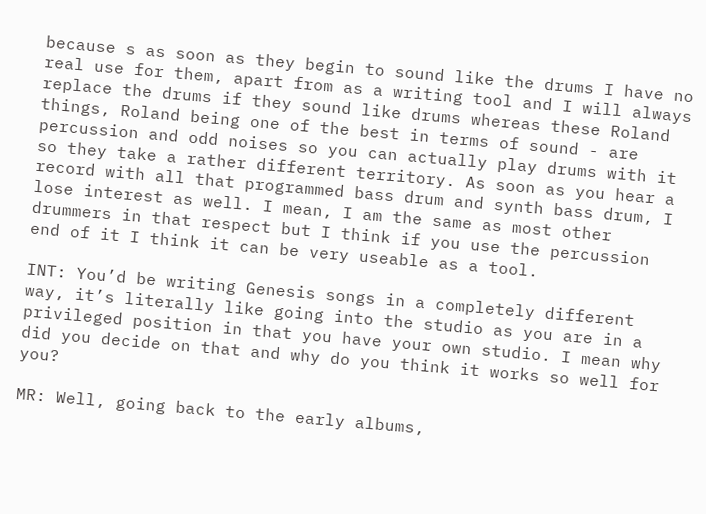because s as soon as they begin to sound like the drums I have no real use for them, apart from as a writing tool and I will always replace the drums if they sound like drums whereas these Roland things, Roland being one of the best in terms of sound - are percussion and odd noises so you can actually play drums with it so they take a rather different territory. As soon as you hear a record with all that programmed bass drum and synth bass drum, I lose interest as well. I mean, I am the same as most other drummers in that respect but I think if you use the percussion end of it I think it can be very useable as a tool.

INT: You’d be writing Genesis songs in a completely different way, it’s literally like going into the studio as you are in a privileged position in that you have your own studio. I mean why did you decide on that and why do you think it works so well for you?

MR: Well, going back to the early albums,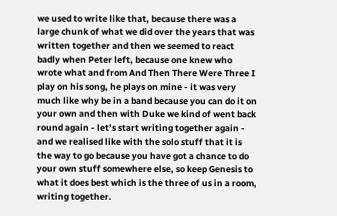we used to write like that, because there was a large chunk of what we did over the years that was written together and then we seemed to react badly when Peter left, because one knew who wrote what and from And Then There Were Three I play on his song, he plays on mine - it was very much like why be in a band because you can do it on your own and then with Duke we kind of went back round again - let’s start writing together again - and we realised like with the solo stuff that it is the way to go because you have got a chance to do your own stuff somewhere else, so keep Genesis to what it does best which is the three of us in a room, writing together.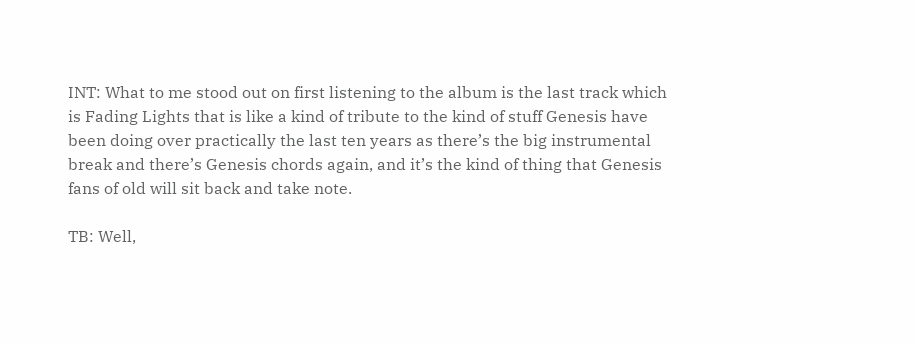INT: What to me stood out on first listening to the album is the last track which is Fading Lights that is like a kind of tribute to the kind of stuff Genesis have been doing over practically the last ten years as there’s the big instrumental break and there’s Genesis chords again, and it’s the kind of thing that Genesis fans of old will sit back and take note.

TB: Well,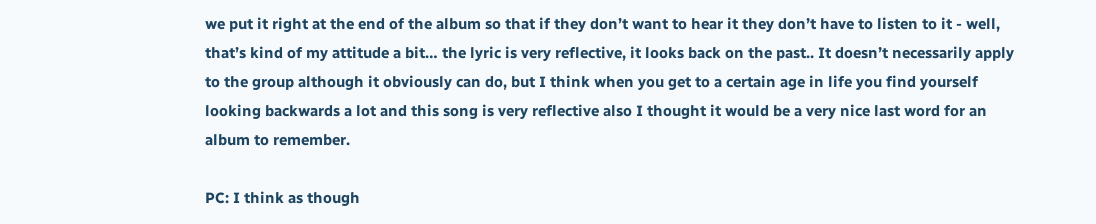we put it right at the end of the album so that if they don’t want to hear it they don’t have to listen to it - well, that’s kind of my attitude a bit… the lyric is very reflective, it looks back on the past.. It doesn’t necessarily apply to the group although it obviously can do, but I think when you get to a certain age in life you find yourself looking backwards a lot and this song is very reflective also I thought it would be a very nice last word for an album to remember.

PC: I think as though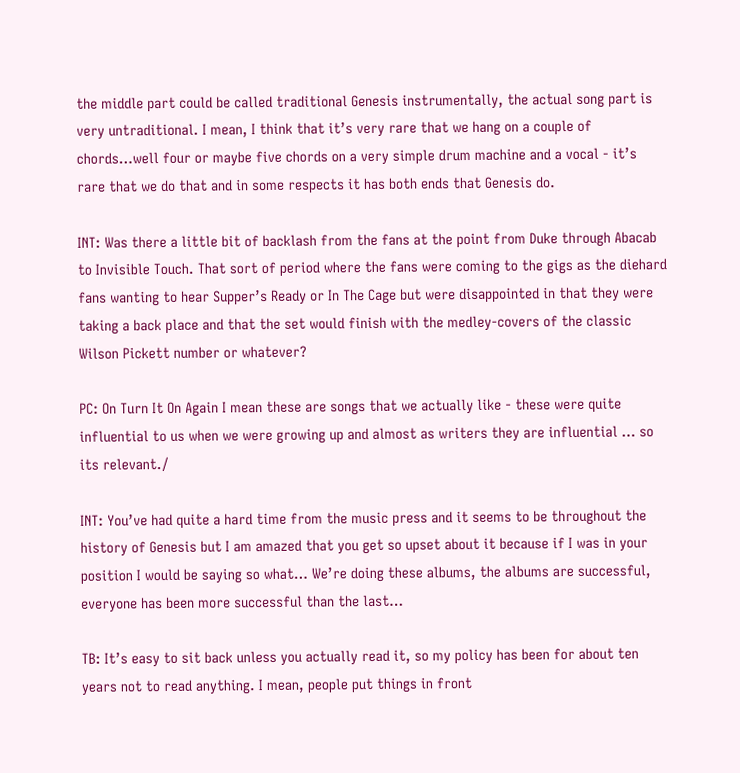the middle part could be called traditional Genesis instrumentally, the actual song part is very untraditional. I mean, I think that it’s very rare that we hang on a couple of chords…well four or maybe five chords on a very simple drum machine and a vocal - it’s rare that we do that and in some respects it has both ends that Genesis do.

INT: Was there a little bit of backlash from the fans at the point from Duke through Abacab to Invisible Touch. That sort of period where the fans were coming to the gigs as the diehard fans wanting to hear Supper’s Ready or In The Cage but were disappointed in that they were taking a back place and that the set would finish with the medley-covers of the classic Wilson Pickett number or whatever?

PC: On Turn It On Again I mean these are songs that we actually like - these were quite influential to us when we were growing up and almost as writers they are influential … so its relevant./

INT: You’ve had quite a hard time from the music press and it seems to be throughout the history of Genesis but I am amazed that you get so upset about it because if I was in your position I would be saying so what… We’re doing these albums, the albums are successful, everyone has been more successful than the last…

TB: It’s easy to sit back unless you actually read it, so my policy has been for about ten years not to read anything. I mean, people put things in front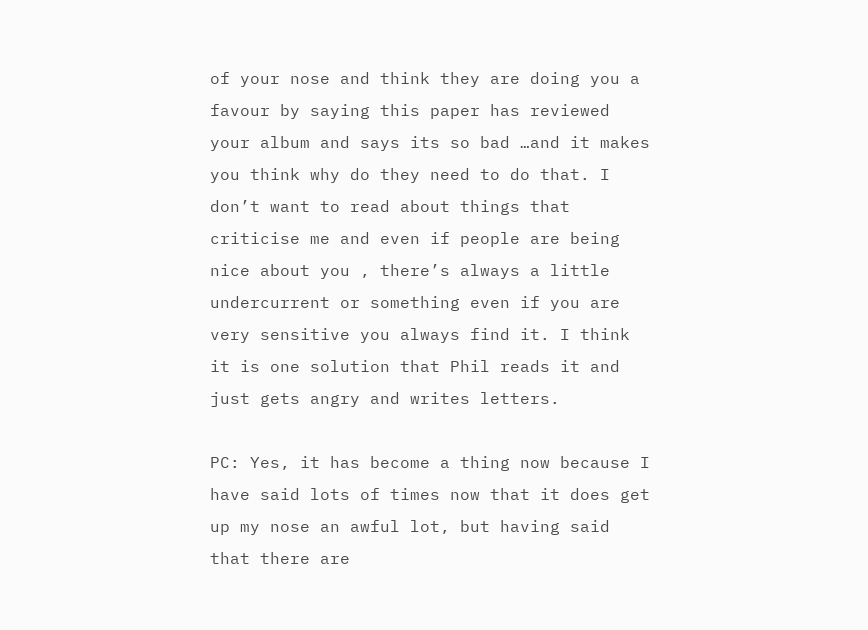of your nose and think they are doing you a favour by saying this paper has reviewed your album and says its so bad …and it makes you think why do they need to do that. I don’t want to read about things that criticise me and even if people are being nice about you , there’s always a little undercurrent or something even if you are very sensitive you always find it. I think it is one solution that Phil reads it and just gets angry and writes letters.

PC: Yes, it has become a thing now because I have said lots of times now that it does get up my nose an awful lot, but having said that there are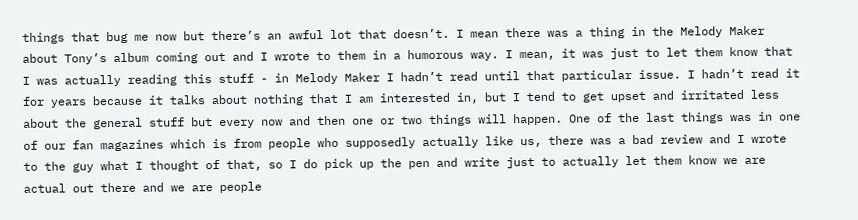things that bug me now but there’s an awful lot that doesn’t. I mean there was a thing in the Melody Maker about Tony’s album coming out and I wrote to them in a humorous way. I mean, it was just to let them know that I was actually reading this stuff - in Melody Maker I hadn’t read until that particular issue. I hadn’t read it for years because it talks about nothing that I am interested in, but I tend to get upset and irritated less about the general stuff but every now and then one or two things will happen. One of the last things was in one of our fan magazines which is from people who supposedly actually like us, there was a bad review and I wrote to the guy what I thought of that, so I do pick up the pen and write just to actually let them know we are actual out there and we are people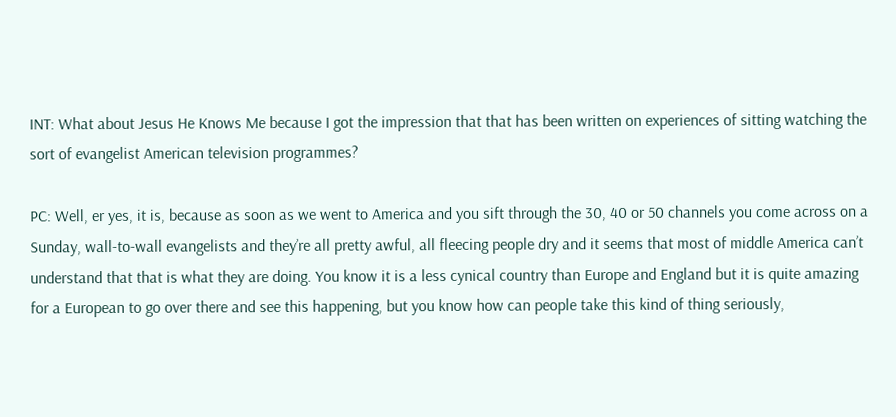INT: What about Jesus He Knows Me because I got the impression that that has been written on experiences of sitting watching the sort of evangelist American television programmes?

PC: Well, er yes, it is, because as soon as we went to America and you sift through the 30, 40 or 50 channels you come across on a Sunday, wall-to-wall evangelists and they’re all pretty awful, all fleecing people dry and it seems that most of middle America can’t understand that that is what they are doing. You know it is a less cynical country than Europe and England but it is quite amazing for a European to go over there and see this happening, but you know how can people take this kind of thing seriously,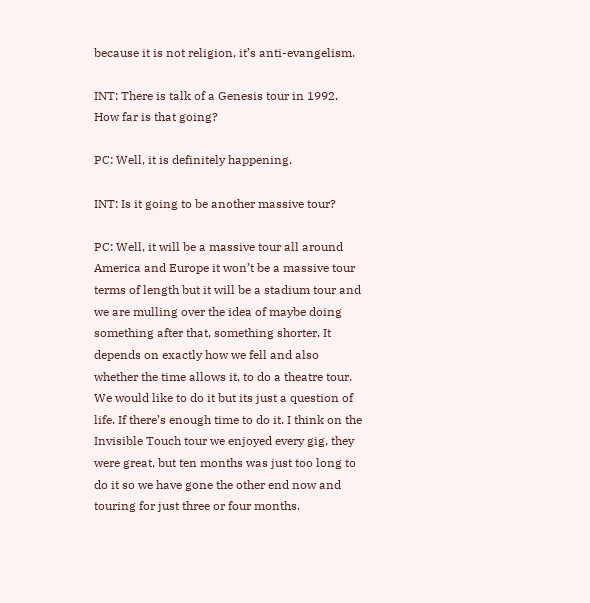because it is not religion, it’s anti-evangelism.

INT: There is talk of a Genesis tour in 1992. How far is that going?

PC: Well, it is definitely happening.

INT: Is it going to be another massive tour?

PC: Well, it will be a massive tour all around America and Europe it won’t be a massive tour terms of length but it will be a stadium tour and we are mulling over the idea of maybe doing something after that, something shorter. It depends on exactly how we fell and also whether the time allows it, to do a theatre tour. We would like to do it but its just a question of life. If there’s enough time to do it. I think on the Invisible Touch tour we enjoyed every gig, they were great, but ten months was just too long to do it so we have gone the other end now and touring for just three or four months.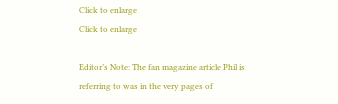Click to enlarge
Click to enlarge

Editor’s Note: The fan magazine article Phil is referring to was in the very pages of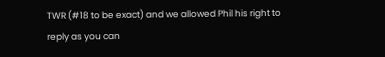TWR (#18 to be exact) and we allowed Phil his right to reply as you can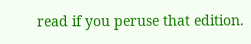read if you peruse that edition.